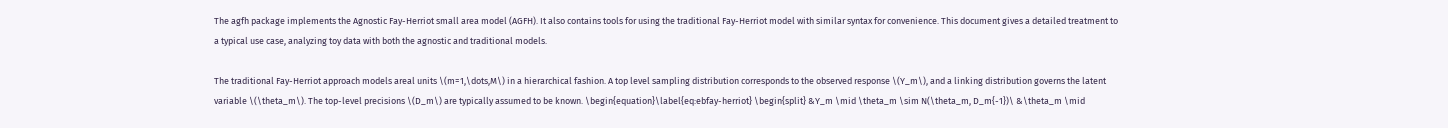The agfh package implements the Agnostic Fay-Herriot small area model (AGFH). It also contains tools for using the traditional Fay-Herriot model with similar syntax for convenience. This document gives a detailed treatment to a typical use case, analyzing toy data with both the agnostic and traditional models.

The traditional Fay-Herriot approach models areal units \(m=1,\dots,M\) in a hierarchical fashion. A top level sampling distribution corresponds to the observed response \(Y_m\), and a linking distribution governs the latent variable \(\theta_m\). The top-level precisions \(D_m\) are typically assumed to be known. \begin{equation}\label{eq:ebfay-herriot} \begin{split} &Y_m \mid \theta_m \sim N(\theta_m, D_m{-1})\ &\theta_m \mid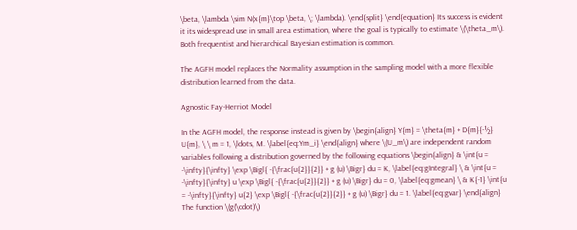\beta, \lambda \sim N(x{m}\top \beta, \; \lambda). \end{split} \end{equation} Its success is evident it its widespread use in small area estimation, where the goal is typically to estimate \(\theta_m\). Both frequentist and hierarchical Bayesian estimation is common.

The AGFH model replaces the Normality assumption in the sampling model with a more flexible distribution learned from the data.

Agnostic Fay-Herriot Model

In the AGFH model, the response instead is given by \begin{align} Y{m} = \theta{m} + D{m}{-½} U{m}, \ \ m = 1, \ldots, M. \label{eq:Ym_i} \end{align} where \(U_m\) are independent random variables following a distribution governed by the following equations \begin{align} & \int{u = -\infty}{\infty} \exp \Bigl{ -{\frac{u{2}}{2}} + g (u) \Bigr} du = K, \label{eq:gIntegral} \ & \int{u = -\infty}{\infty} u \exp \Bigl{ -{\frac{u{2}}{2}} + g (u) \Bigr} du = 0, \label{eq:gmean} \ & K{-1} \int{u = -\infty}{\infty} u{2} \exp \Bigl{ -{\frac{u{2}}{2}} + g (u) \Bigr} du = 1. \label{eq:gvar} \end{align} The function \(g(\cdot)\)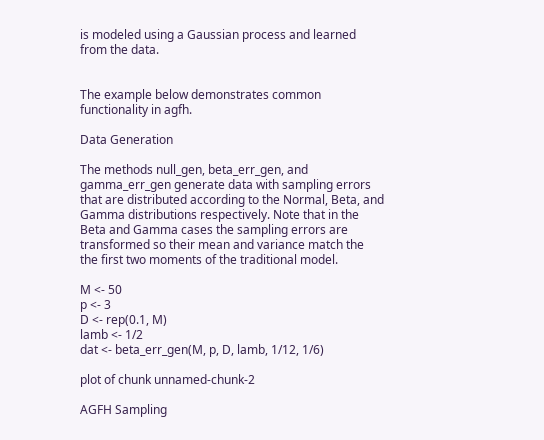is modeled using a Gaussian process and learned from the data.


The example below demonstrates common functionality in agfh.

Data Generation

The methods null_gen, beta_err_gen, and gamma_err_gen generate data with sampling errors that are distributed according to the Normal, Beta, and Gamma distributions respectively. Note that in the Beta and Gamma cases the sampling errors are transformed so their mean and variance match the the first two moments of the traditional model.

M <- 50
p <- 3
D <- rep(0.1, M)
lamb <- 1/2
dat <- beta_err_gen(M, p, D, lamb, 1/12, 1/6)

plot of chunk unnamed-chunk-2

AGFH Sampling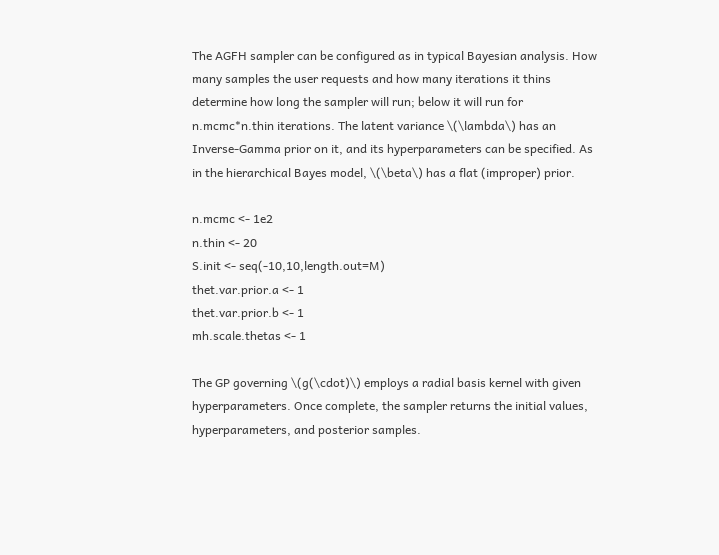The AGFH sampler can be configured as in typical Bayesian analysis. How many samples the user requests and how many iterations it thins determine how long the sampler will run; below it will run for n.mcmc*n.thin iterations. The latent variance \(\lambda\) has an Inverse-Gamma prior on it, and its hyperparameters can be specified. As in the hierarchical Bayes model, \(\beta\) has a flat (improper) prior.

n.mcmc <- 1e2
n.thin <- 20
S.init <- seq(-10,10,length.out=M)
thet.var.prior.a <- 1
thet.var.prior.b <- 1
mh.scale.thetas <- 1

The GP governing \(g(\cdot)\) employs a radial basis kernel with given hyperparameters. Once complete, the sampler returns the initial values, hyperparameters, and posterior samples.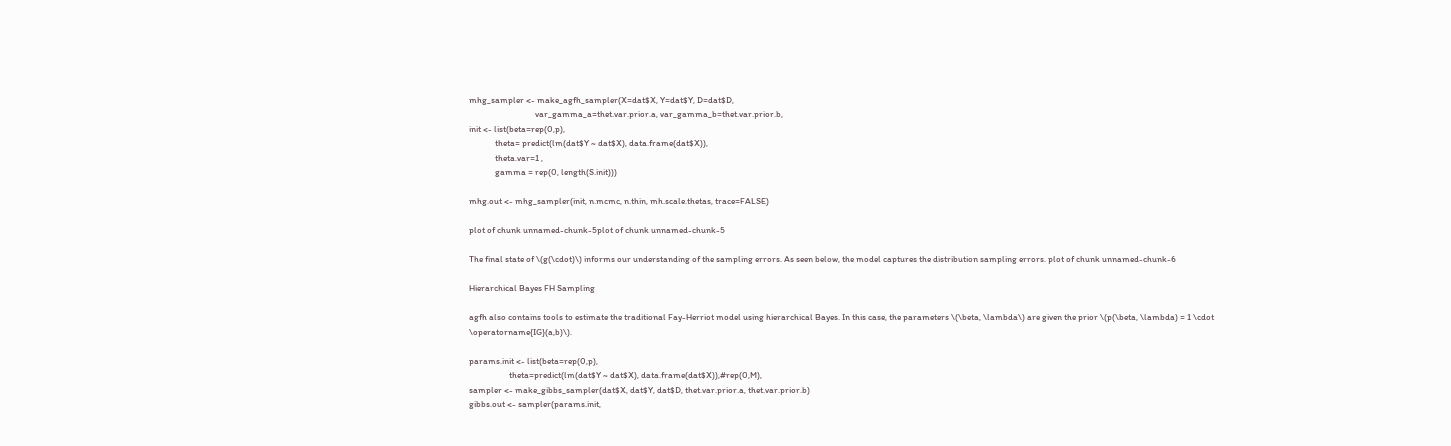mhg_sampler <- make_agfh_sampler(X=dat$X, Y=dat$Y, D=dat$D,
                                 var_gamma_a=thet.var.prior.a, var_gamma_b=thet.var.prior.b,
init <- list(beta=rep(0,p),
             theta= predict(lm(dat$Y ~ dat$X), data.frame(dat$X)),
             theta.var=1 ,
             gamma = rep(0, length(S.init)))

mhg.out <- mhg_sampler(init, n.mcmc, n.thin, mh.scale.thetas, trace=FALSE)

plot of chunk unnamed-chunk-5plot of chunk unnamed-chunk-5

The final state of \(g(\cdot)\) informs our understanding of the sampling errors. As seen below, the model captures the distribution sampling errors. plot of chunk unnamed-chunk-6

Hierarchical Bayes FH Sampling

agfh also contains tools to estimate the traditional Fay-Herriot model using hierarchical Bayes. In this case, the parameters \(\beta, \lambda\) are given the prior \(p(\beta, \lambda) = 1 \cdot \operatorname{IG}(a,b)\).

params.init <- list(beta=rep(0,p),
                    theta=predict(lm(dat$Y ~ dat$X), data.frame(dat$X)),#rep(0,M),
sampler <- make_gibbs_sampler(dat$X, dat$Y, dat$D, thet.var.prior.a, thet.var.prior.b)
gibbs.out <- sampler(params.init,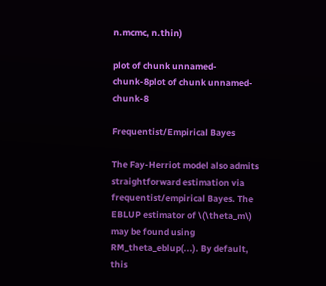n.mcmc, n.thin)

plot of chunk unnamed-chunk-8plot of chunk unnamed-chunk-8

Frequentist/Empirical Bayes

The Fay-Herriot model also admits straightforward estimation via frequentist/empirical Bayes. The EBLUP estimator of \(\theta_m\) may be found using RM_theta_eblup(...). By default, this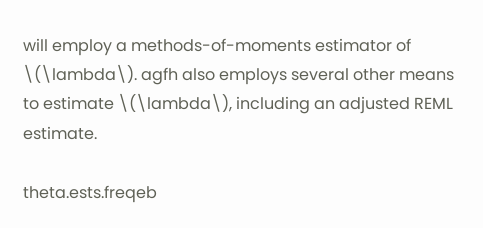will employ a methods-of-moments estimator of \(\lambda\). agfh also employs several other means to estimate \(\lambda\), including an adjusted REML estimate.

theta.ests.freqeb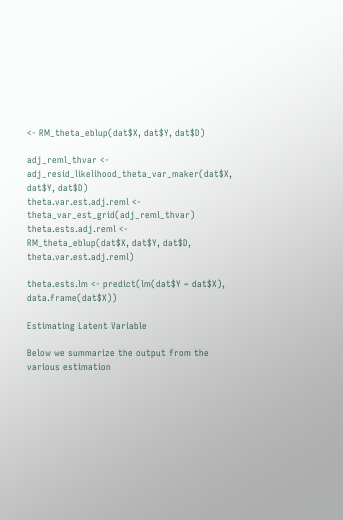<- RM_theta_eblup(dat$X, dat$Y, dat$D)

adj_reml_thvar <- adj_resid_likelihood_theta_var_maker(dat$X, dat$Y, dat$D)
theta.var.est.adj.reml <- theta_var_est_grid(adj_reml_thvar)
theta.ests.adj.reml <- RM_theta_eblup(dat$X, dat$Y, dat$D, theta.var.est.adj.reml)

theta.ests.lm <- predict(lm(dat$Y ~ dat$X), data.frame(dat$X))

Estimating Latent Variable

Below we summarize the output from the various estimation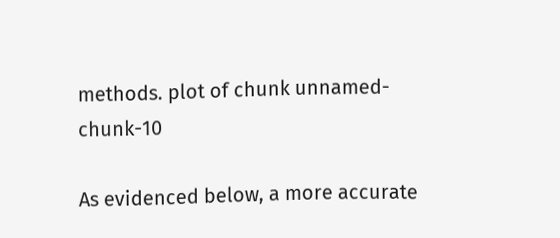methods. plot of chunk unnamed-chunk-10

As evidenced below, a more accurate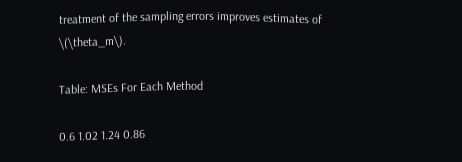treatment of the sampling errors improves estimates of \(\theta_m\).

Table: MSEs For Each Method

0.6 1.02 1.24 0.86